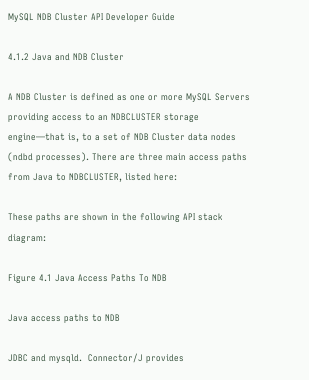MySQL NDB Cluster API Developer Guide

4.1.2 Java and NDB Cluster

A NDB Cluster is defined as one or more MySQL Servers providing access to an NDBCLUSTER storage engine—that is, to a set of NDB Cluster data nodes (ndbd processes). There are three main access paths from Java to NDBCLUSTER, listed here:

These paths are shown in the following API stack diagram:

Figure 4.1 Java Access Paths To NDB

Java access paths to NDB

JDBC and mysqld.  Connector/J provides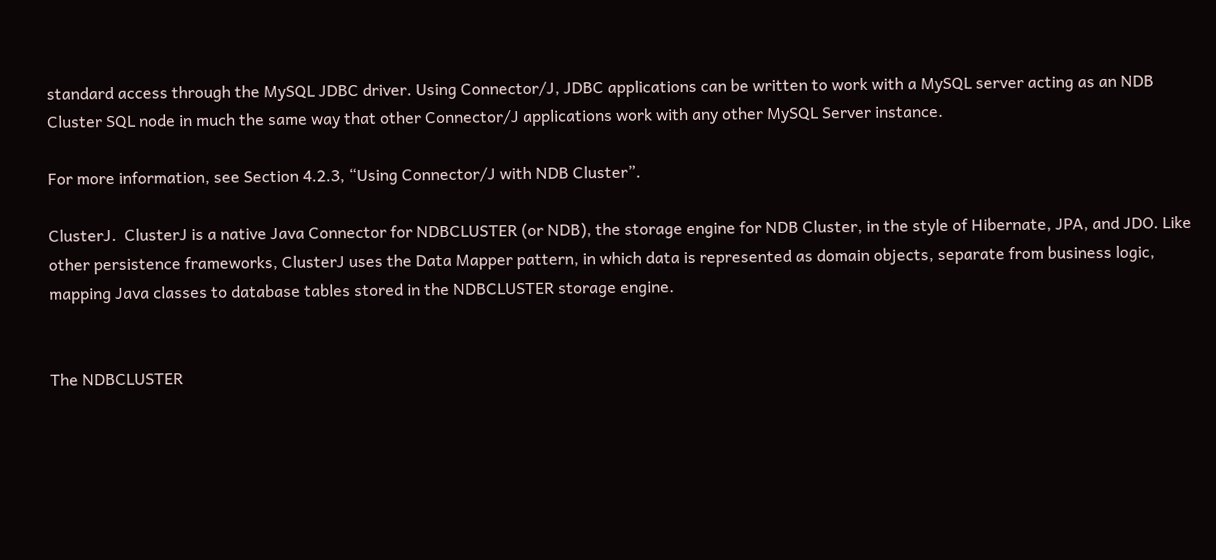standard access through the MySQL JDBC driver. Using Connector/J, JDBC applications can be written to work with a MySQL server acting as an NDB Cluster SQL node in much the same way that other Connector/J applications work with any other MySQL Server instance.

For more information, see Section 4.2.3, “Using Connector/J with NDB Cluster”.

ClusterJ.  ClusterJ is a native Java Connector for NDBCLUSTER (or NDB), the storage engine for NDB Cluster, in the style of Hibernate, JPA, and JDO. Like other persistence frameworks, ClusterJ uses the Data Mapper pattern, in which data is represented as domain objects, separate from business logic, mapping Java classes to database tables stored in the NDBCLUSTER storage engine.


The NDBCLUSTER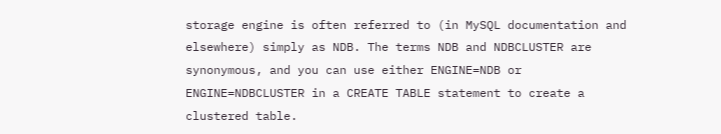storage engine is often referred to (in MySQL documentation and elsewhere) simply as NDB. The terms NDB and NDBCLUSTER are synonymous, and you can use either ENGINE=NDB or ENGINE=NDBCLUSTER in a CREATE TABLE statement to create a clustered table.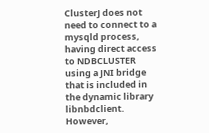ClusterJ does not need to connect to a mysqld process, having direct access to NDBCLUSTER using a JNI bridge that is included in the dynamic library libnbdclient. However,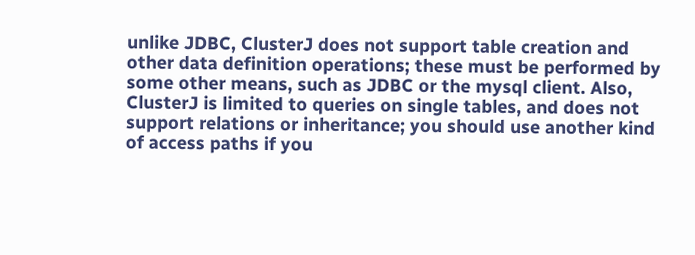unlike JDBC, ClusterJ does not support table creation and other data definition operations; these must be performed by some other means, such as JDBC or the mysql client. Also, ClusterJ is limited to queries on single tables, and does not support relations or inheritance; you should use another kind of access paths if you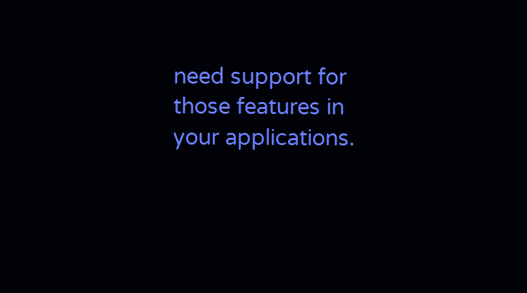need support for those features in your applications.